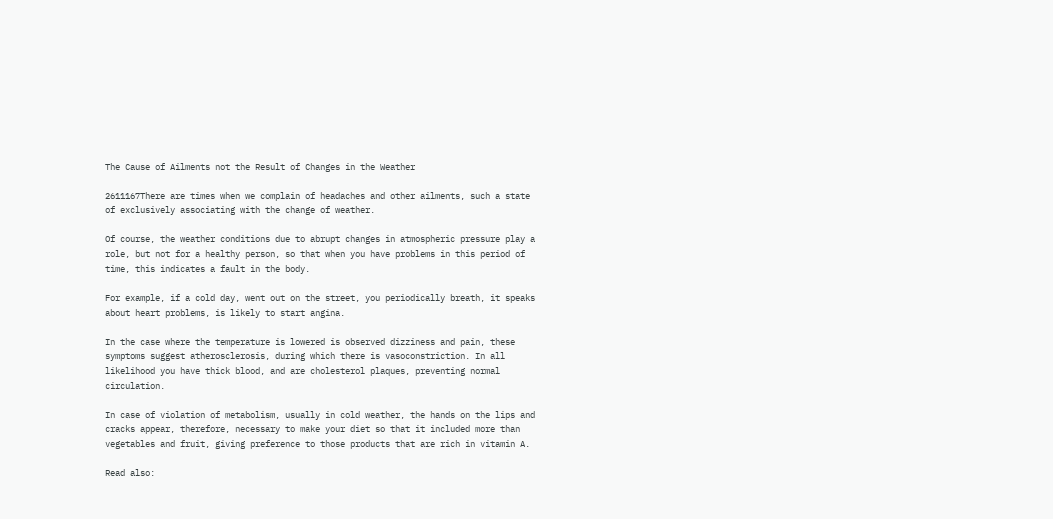The Cause of Ailments not the Result of Changes in the Weather

2611167There are times when we complain of headaches and other ailments, such a state of exclusively associating with the change of weather.

Of course, the weather conditions due to abrupt changes in atmospheric pressure play a role, but not for a healthy person, so that when you have problems in this period of time, this indicates a fault in the body.

For example, if a cold day, went out on the street, you periodically breath, it speaks about heart problems, is likely to start angina.

In the case where the temperature is lowered is observed dizziness and pain, these symptoms suggest atherosclerosis, during which there is vasoconstriction. In all likelihood you have thick blood, and are cholesterol plaques, preventing normal circulation.

In case of violation of metabolism, usually in cold weather, the hands on the lips and cracks appear, therefore, necessary to make your diet so that it included more than vegetables and fruit, giving preference to those products that are rich in vitamin A.

Read also: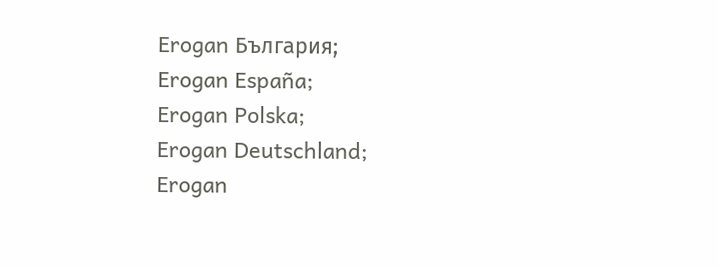Erogan България;
Erogan España;
Erogan Polska;
Erogan Deutschland;
Erogan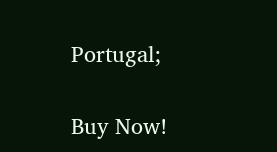Portugal;


Buy Now!